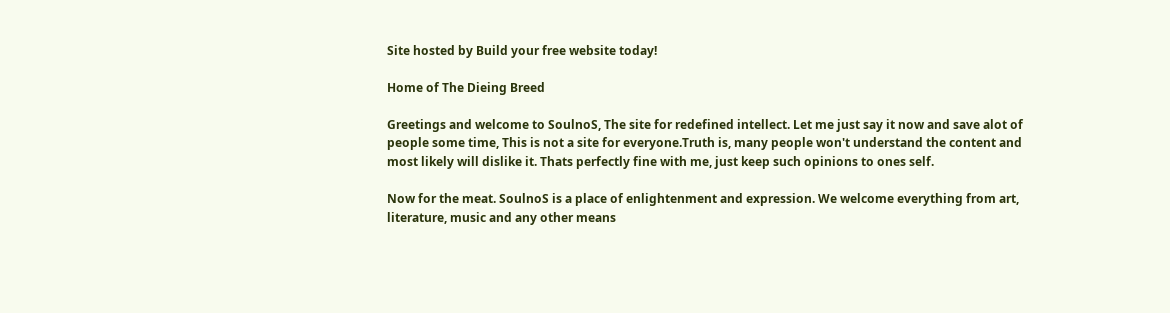Site hosted by Build your free website today!

Home of The Dieing Breed

Greetings and welcome to SoulnoS, The site for redefined intellect. Let me just say it now and save alot of people some time, This is not a site for everyone.Truth is, many people won't understand the content and most likely will dislike it. Thats perfectly fine with me, just keep such opinions to ones self.

Now for the meat. SoulnoS is a place of enlightenment and expression. We welcome everything from art, literature, music and any other means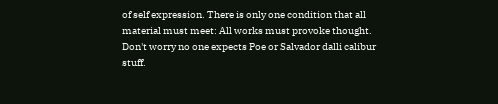of self expression. There is only one condition that all material must meet: All works must provoke thought. Don't worry no one expects Poe or Salvador dalli calibur stuff.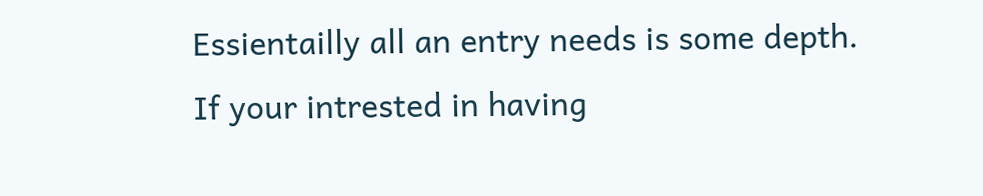Essientailly all an entry needs is some depth. If your intrested in having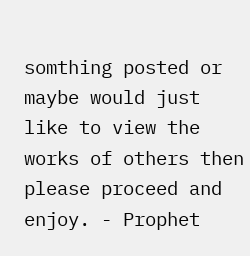somthing posted or maybe would just like to view the works of others then please proceed and enjoy. - Prophet